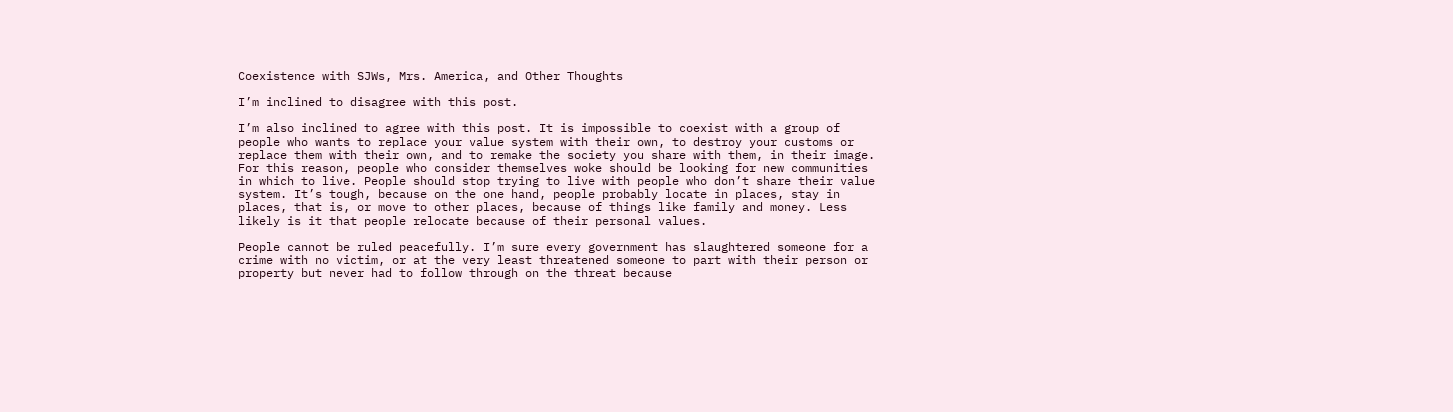Coexistence with SJWs, Mrs. America, and Other Thoughts

I’m inclined to disagree with this post.

I’m also inclined to agree with this post. It is impossible to coexist with a group of people who wants to replace your value system with their own, to destroy your customs or replace them with their own, and to remake the society you share with them, in their image. For this reason, people who consider themselves woke should be looking for new communities in which to live. People should stop trying to live with people who don’t share their value system. It’s tough, because on the one hand, people probably locate in places, stay in places, that is, or move to other places, because of things like family and money. Less likely is it that people relocate because of their personal values.

People cannot be ruled peacefully. I’m sure every government has slaughtered someone for a crime with no victim, or at the very least threatened someone to part with their person or property but never had to follow through on the threat because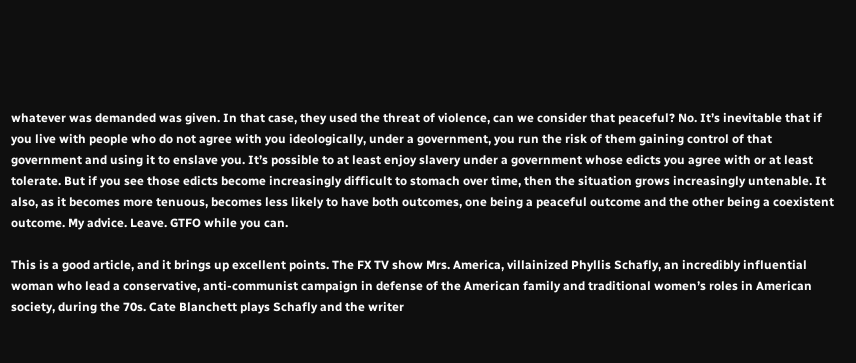whatever was demanded was given. In that case, they used the threat of violence, can we consider that peaceful? No. It’s inevitable that if you live with people who do not agree with you ideologically, under a government, you run the risk of them gaining control of that government and using it to enslave you. It’s possible to at least enjoy slavery under a government whose edicts you agree with or at least tolerate. But if you see those edicts become increasingly difficult to stomach over time, then the situation grows increasingly untenable. It also, as it becomes more tenuous, becomes less likely to have both outcomes, one being a peaceful outcome and the other being a coexistent outcome. My advice. Leave. GTFO while you can.

This is a good article, and it brings up excellent points. The FX TV show Mrs. America, villainized Phyllis Schafly, an incredibly influential woman who lead a conservative, anti-communist campaign in defense of the American family and traditional women’s roles in American society, during the 70s. Cate Blanchett plays Schafly and the writer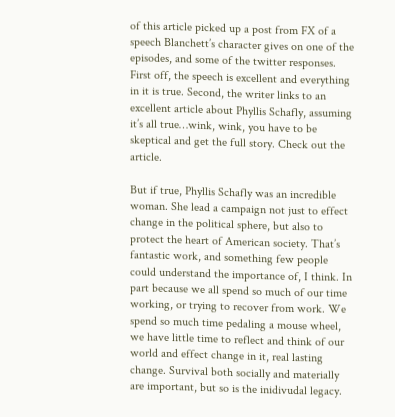of this article picked up a post from FX of a speech Blanchett’s character gives on one of the episodes, and some of the twitter responses. First off, the speech is excellent and everything in it is true. Second, the writer links to an excellent article about Phyllis Schafly, assuming it’s all true…wink, wink, you have to be skeptical and get the full story. Check out the article.

But if true, Phyllis Schafly was an incredible woman. She lead a campaign not just to effect change in the political sphere, but also to protect the heart of American society. That’s fantastic work, and something few people could understand the importance of, I think. In part because we all spend so much of our time working, or trying to recover from work. We spend so much time pedaling a mouse wheel, we have little time to reflect and think of our world and effect change in it, real lasting change. Survival both socially and materially are important, but so is the inidivudal legacy.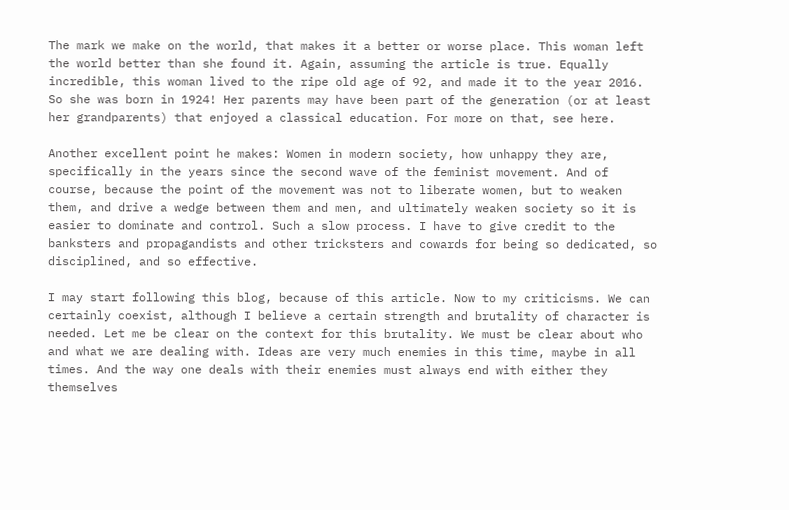The mark we make on the world, that makes it a better or worse place. This woman left the world better than she found it. Again, assuming the article is true. Equally incredible, this woman lived to the ripe old age of 92, and made it to the year 2016. So she was born in 1924! Her parents may have been part of the generation (or at least her grandparents) that enjoyed a classical education. For more on that, see here.

Another excellent point he makes: Women in modern society, how unhappy they are, specifically in the years since the second wave of the feminist movement. And of course, because the point of the movement was not to liberate women, but to weaken them, and drive a wedge between them and men, and ultimately weaken society so it is easier to dominate and control. Such a slow process. I have to give credit to the banksters and propagandists and other tricksters and cowards for being so dedicated, so disciplined, and so effective.

I may start following this blog, because of this article. Now to my criticisms. We can certainly coexist, although I believe a certain strength and brutality of character is needed. Let me be clear on the context for this brutality. We must be clear about who and what we are dealing with. Ideas are very much enemies in this time, maybe in all times. And the way one deals with their enemies must always end with either they themselves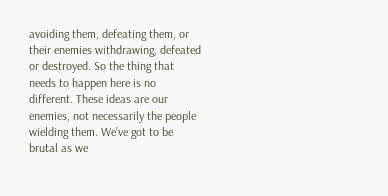avoiding them, defeating them, or their enemies withdrawing, defeated or destroyed. So the thing that needs to happen here is no different. These ideas are our enemies, not necessarily the people wielding them. We’ve got to be brutal as we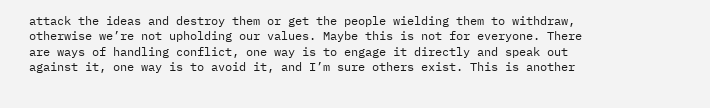attack the ideas and destroy them or get the people wielding them to withdraw, otherwise we’re not upholding our values. Maybe this is not for everyone. There are ways of handling conflict, one way is to engage it directly and speak out against it, one way is to avoid it, and I’m sure others exist. This is another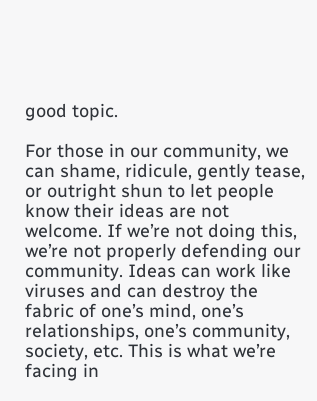good topic.

For those in our community, we can shame, ridicule, gently tease, or outright shun to let people know their ideas are not welcome. If we’re not doing this, we’re not properly defending our community. Ideas can work like viruses and can destroy the fabric of one’s mind, one’s relationships, one’s community, society, etc. This is what we’re facing in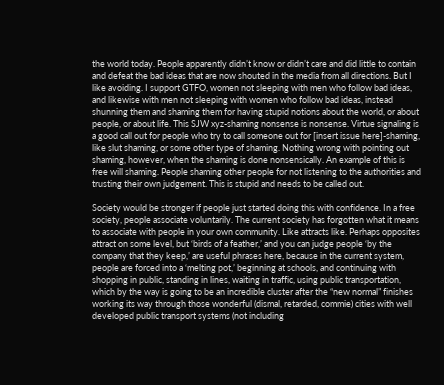the world today. People apparently didn’t know or didn’t care and did little to contain and defeat the bad ideas that are now shouted in the media from all directions. But I like avoiding. I support GTFO, women not sleeping with men who follow bad ideas, and likewise with men not sleeping with women who follow bad ideas, instead shunning them and shaming them for having stupid notions about the world, or about people, or about life. This SJW xyz-shaming nonsense is nonsense. Virtue signaling is a good call out for people who try to call someone out for [insert issue here]-shaming, like slut shaming, or some other type of shaming. Nothing wrong with pointing out shaming, however, when the shaming is done nonsensically. An example of this is free will shaming. People shaming other people for not listening to the authorities and trusting their own judgement. This is stupid and needs to be called out.

Society would be stronger if people just started doing this with confidence. In a free society, people associate voluntarily. The current society has forgotten what it means to associate with people in your own community. Like attracts like. Perhaps opposites attract on some level, but ‘birds of a feather,’ and you can judge people ‘by the company that they keep,’ are useful phrases here, because in the current system, people are forced into a ‘melting pot,’ beginning at schools, and continuing with shopping in public, standing in lines, waiting in traffic, using public transportation, which by the way is going to be an incredible cluster after the “new normal” finishes working its way through those wonderful (dismal, retarded, commie) cities with well developed public transport systems (not including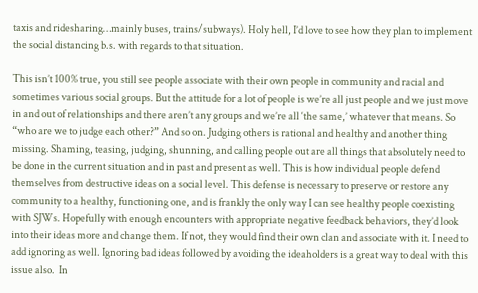taxis and ridesharing…mainly buses, trains/subways). Holy hell, I’d love to see how they plan to implement the social distancing b.s. with regards to that situation.

This isn’t 100% true, you still see people associate with their own people in community and racial and sometimes various social groups. But the attitude for a lot of people is we’re all just people and we just move in and out of relationships and there aren’t any groups and we’re all ‘the same,’ whatever that means. So “who are we to judge each other?” And so on. Judging others is rational and healthy and another thing missing. Shaming, teasing, judging, shunning, and calling people out are all things that absolutely need to be done in the current situation and in past and present as well. This is how individual people defend themselves from destructive ideas on a social level. This defense is necessary to preserve or restore any community to a healthy, functioning one, and is frankly the only way I can see healthy people coexisting with SJWs. Hopefully with enough encounters with appropriate negative feedback behaviors, they’d look into their ideas more and change them. If not, they would find their own clan and associate with it. I need to add ignoring as well. Ignoring bad ideas followed by avoiding the ideaholders is a great way to deal with this issue also.  In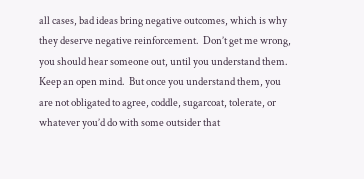all cases, bad ideas bring negative outcomes, which is why they deserve negative reinforcement.  Don’t get me wrong, you should hear someone out, until you understand them.  Keep an open mind.  But once you understand them, you are not obligated to agree, coddle, sugarcoat, tolerate, or whatever you’d do with some outsider that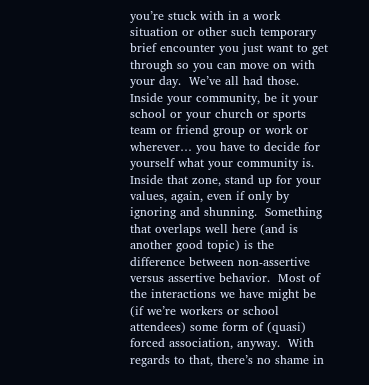you’re stuck with in a work situation or other such temporary brief encounter you just want to get through so you can move on with your day.  We’ve all had those.  Inside your community, be it your school or your church or sports team or friend group or work or wherever… you have to decide for yourself what your community is.  Inside that zone, stand up for your values, again, even if only by ignoring and shunning.  Something that overlaps well here (and is another good topic) is the difference between non-assertive versus assertive behavior.  Most of the interactions we have might be (if we’re workers or school attendees) some form of (quasi) forced association, anyway.  With regards to that, there’s no shame in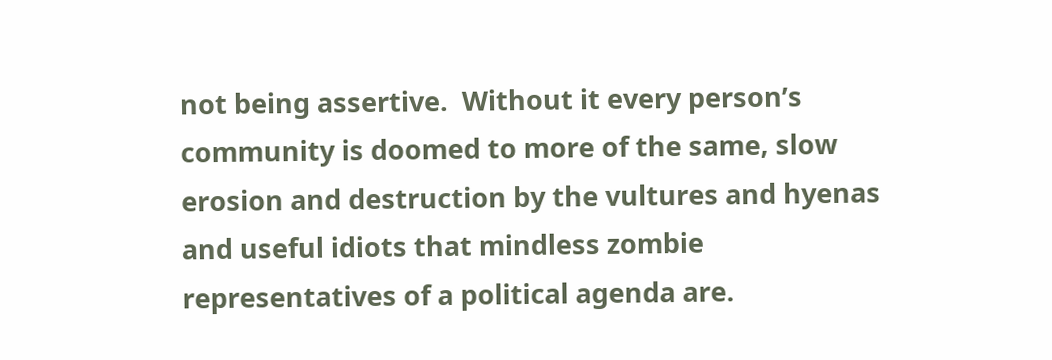not being assertive.  Without it every person’s community is doomed to more of the same, slow erosion and destruction by the vultures and hyenas and useful idiots that mindless zombie representatives of a political agenda are.